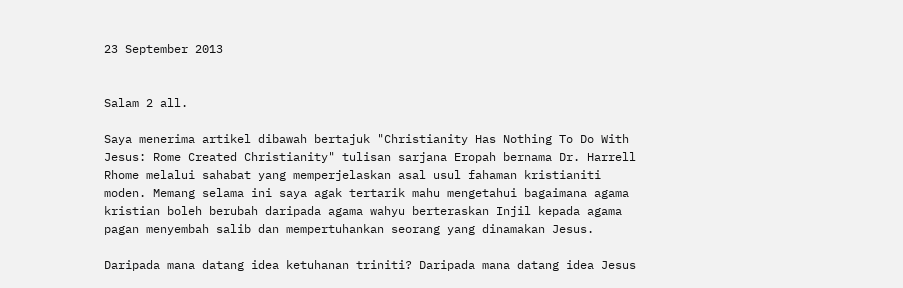23 September 2013


Salam 2 all.

Saya menerima artikel dibawah bertajuk "Christianity Has Nothing To Do With Jesus: Rome Created Christianity" tulisan sarjana Eropah bernama Dr. Harrell Rhome melalui sahabat yang memperjelaskan asal usul fahaman kristianiti moden. Memang selama ini saya agak tertarik mahu mengetahui bagaimana agama kristian boleh berubah daripada agama wahyu berteraskan Injil kepada agama pagan menyembah salib dan mempertuhankan seorang yang dinamakan Jesus.

Daripada mana datang idea ketuhanan triniti? Daripada mana datang idea Jesus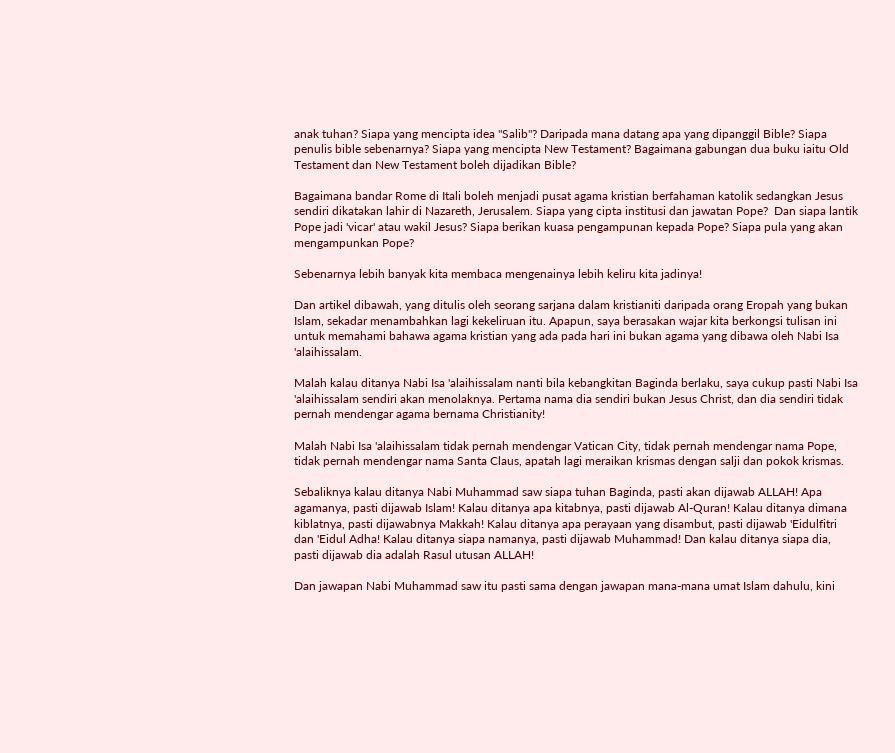anak tuhan? Siapa yang mencipta idea "Salib"? Daripada mana datang apa yang dipanggil Bible? Siapa penulis bible sebenarnya? Siapa yang mencipta New Testament? Bagaimana gabungan dua buku iaitu Old Testament dan New Testament boleh dijadikan Bible?

Bagaimana bandar Rome di Itali boleh menjadi pusat agama kristian berfahaman katolik sedangkan Jesus sendiri dikatakan lahir di Nazareth, Jerusalem. Siapa yang cipta institusi dan jawatan Pope?  Dan siapa lantik Pope jadi 'vicar' atau wakil Jesus? Siapa berikan kuasa pengampunan kepada Pope? Siapa pula yang akan mengampunkan Pope?

Sebenarnya lebih banyak kita membaca mengenainya lebih keliru kita jadinya!

Dan artikel dibawah, yang ditulis oleh seorang sarjana dalam kristianiti daripada orang Eropah yang bukan Islam, sekadar menambahkan lagi kekeliruan itu. Apapun, saya berasakan wajar kita berkongsi tulisan ini untuk memahami bahawa agama kristian yang ada pada hari ini bukan agama yang dibawa oleh Nabi Isa 'alaihissalam.

Malah kalau ditanya Nabi Isa 'alaihissalam nanti bila kebangkitan Baginda berlaku, saya cukup pasti Nabi Isa 'alaihissalam sendiri akan menolaknya. Pertama nama dia sendiri bukan Jesus Christ, dan dia sendiri tidak pernah mendengar agama bernama Christianity!

Malah Nabi Isa 'alaihissalam tidak pernah mendengar Vatican City, tidak pernah mendengar nama Pope, tidak pernah mendengar nama Santa Claus, apatah lagi meraikan krismas dengan salji dan pokok krismas.

Sebaliknya kalau ditanya Nabi Muhammad saw siapa tuhan Baginda, pasti akan dijawab ALLAH! Apa agamanya, pasti dijawab Islam! Kalau ditanya apa kitabnya, pasti dijawab Al-Quran! Kalau ditanya dimana kiblatnya, pasti dijawabnya Makkah! Kalau ditanya apa perayaan yang disambut, pasti dijawab 'Eidulfitri dan 'Eidul Adha! Kalau ditanya siapa namanya, pasti dijawab Muhammad! Dan kalau ditanya siapa dia, pasti dijawab dia adalah Rasul utusan ALLAH!

Dan jawapan Nabi Muhammad saw itu pasti sama dengan jawapan mana-mana umat Islam dahulu, kini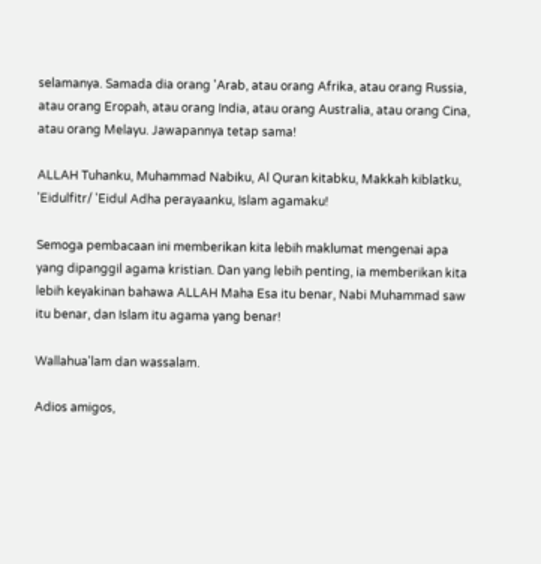selamanya. Samada dia orang 'Arab, atau orang Afrika, atau orang Russia, atau orang Eropah, atau orang India, atau orang Australia, atau orang Cina, atau orang Melayu. Jawapannya tetap sama!

ALLAH Tuhanku, Muhammad Nabiku, Al Quran kitabku, Makkah kiblatku, 'Eidulfitr/ 'Eidul Adha perayaanku, Islam agamaku!

Semoga pembacaan ini memberikan kita lebih maklumat mengenai apa yang dipanggil agama kristian. Dan yang lebih penting, ia memberikan kita lebih keyakinan bahawa ALLAH Maha Esa itu benar, Nabi Muhammad saw itu benar, dan Islam itu agama yang benar!

Wallahua'lam dan wassalam.

Adios amigos,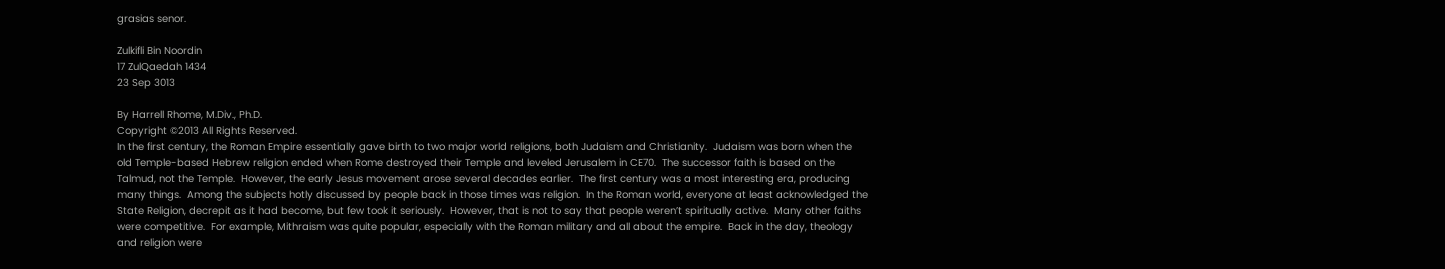grasias senor.

Zulkifli Bin Noordin
17 ZulQaedah 1434
23 Sep 3013

By Harrell Rhome, M.Div., Ph.D.
Copyright ©2013 All Rights Reserved.
In the first century, the Roman Empire essentially gave birth to two major world religions, both Judaism and Christianity.  Judaism was born when the old Temple-based Hebrew religion ended when Rome destroyed their Temple and leveled Jerusalem in CE70.  The successor faith is based on the Talmud, not the Temple.  However, the early Jesus movement arose several decades earlier.  The first century was a most interesting era, producing many things.  Among the subjects hotly discussed by people back in those times was religion.  In the Roman world, everyone at least acknowledged the State Religion, decrepit as it had become, but few took it seriously.  However, that is not to say that people weren’t spiritually active.  Many other faiths were competitive.  For example, Mithraism was quite popular, especially with the Roman military and all about the empire.  Back in the day, theology and religion were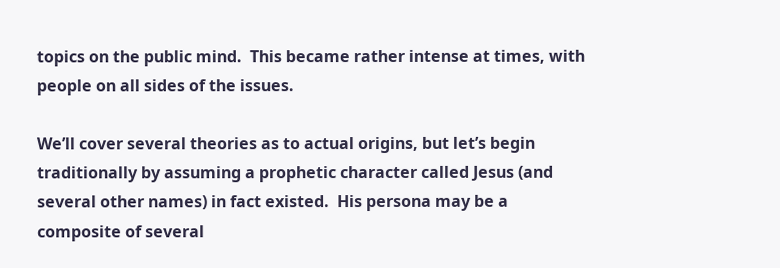topics on the public mind.  This became rather intense at times, with people on all sides of the issues.

We’ll cover several theories as to actual origins, but let’s begin traditionally by assuming a prophetic character called Jesus (and several other names) in fact existed.  His persona may be a composite of several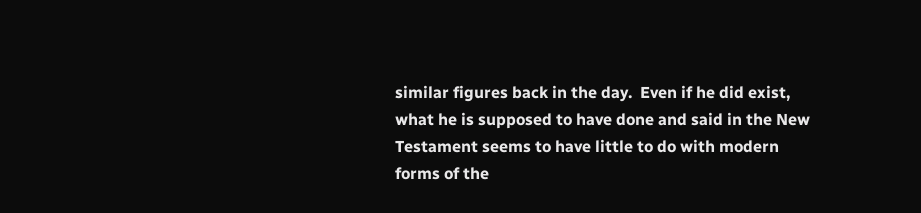similar figures back in the day.  Even if he did exist, what he is supposed to have done and said in the New Testament seems to have little to do with modern forms of the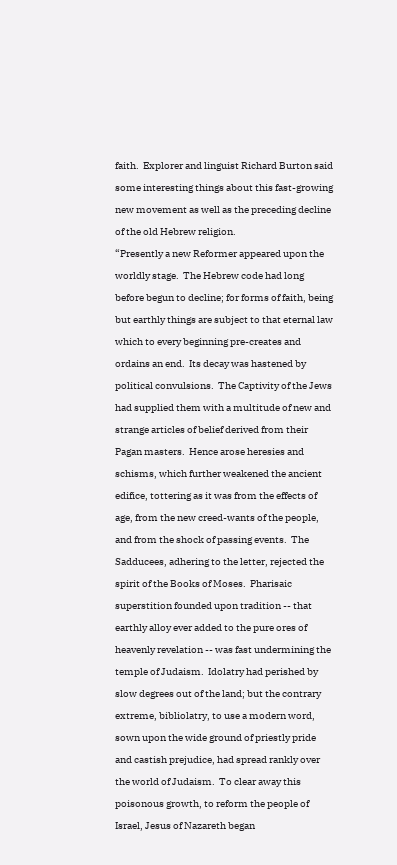faith.  Explorer and linguist Richard Burton said some interesting things about this fast-growing new movement as well as the preceding decline of the old Hebrew religion.
“Presently a new Reformer appeared upon the worldly stage.  The Hebrew code had long before begun to decline; for forms of faith, being but earthly things are subject to that eternal law which to every beginning pre-creates and ordains an end.  Its decay was hastened by political convulsions.  The Captivity of the Jews had supplied them with a multitude of new and strange articles of belief derived from their Pagan masters.  Hence arose heresies and schisms, which further weakened the ancient edifice, tottering as it was from the effects of age, from the new creed-wants of the people, and from the shock of passing events.  The Sadducees, adhering to the letter, rejected the spirit of the Books of Moses.  Pharisaic superstition founded upon tradition -- that earthly alloy ever added to the pure ores of heavenly revelation -- was fast undermining the temple of Judaism.  Idolatry had perished by slow degrees out of the land; but the contrary extreme, bibliolatry, to use a modern word, sown upon the wide ground of priestly pride and castish prejudice, had spread rankly over the world of Judaism.  To clear away this poisonous growth, to reform the people of Israel, Jesus of Nazareth began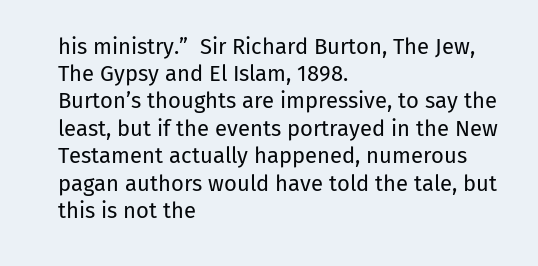his ministry.”  Sir Richard Burton, The Jew, The Gypsy and El Islam, 1898.
Burton’s thoughts are impressive, to say the least, but if the events portrayed in the New Testament actually happened, numerous pagan authors would have told the tale, but this is not the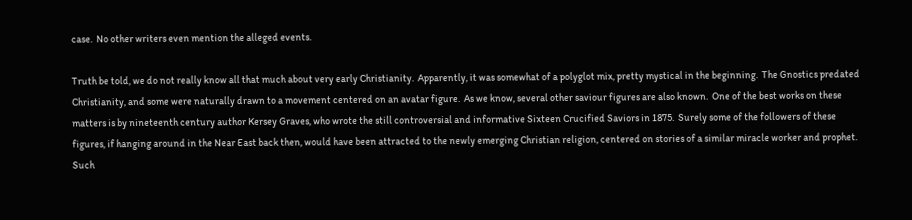case.  No other writers even mention the alleged events.

Truth be told, we do not really know all that much about very early Christianity.  Apparently, it was somewhat of a polyglot mix, pretty mystical in the beginning.  The Gnostics predated Christianity, and some were naturally drawn to a movement centered on an avatar figure.  As we know, several other saviour figures are also known.  One of the best works on these matters is by nineteenth century author Kersey Graves, who wrote the still controversial and informative Sixteen Crucified Saviors in 1875.  Surely some of the followers of these figures, if hanging around in the Near East back then, would have been attracted to the newly emerging Christian religion, centered on stories of a similar miracle worker and prophet.  Such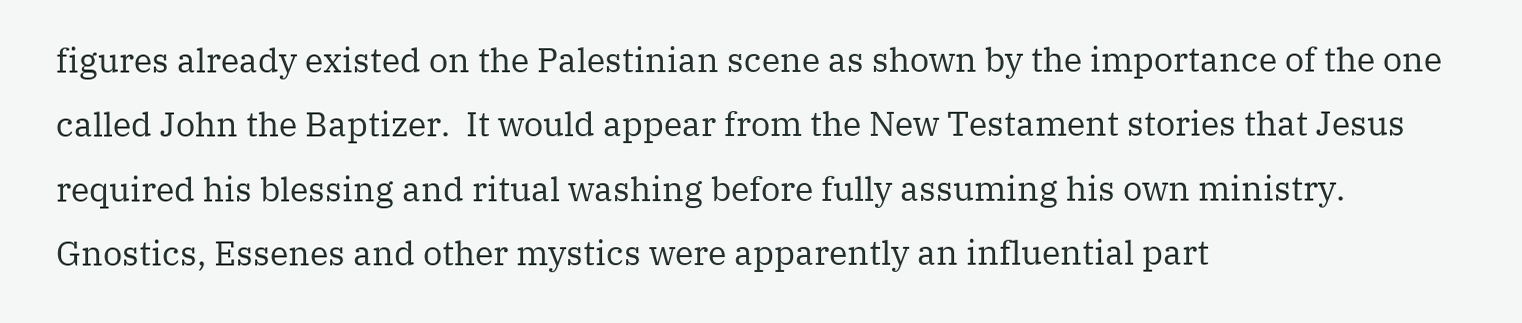figures already existed on the Palestinian scene as shown by the importance of the one called John the Baptizer.  It would appear from the New Testament stories that Jesus required his blessing and ritual washing before fully assuming his own ministry.
Gnostics, Essenes and other mystics were apparently an influential part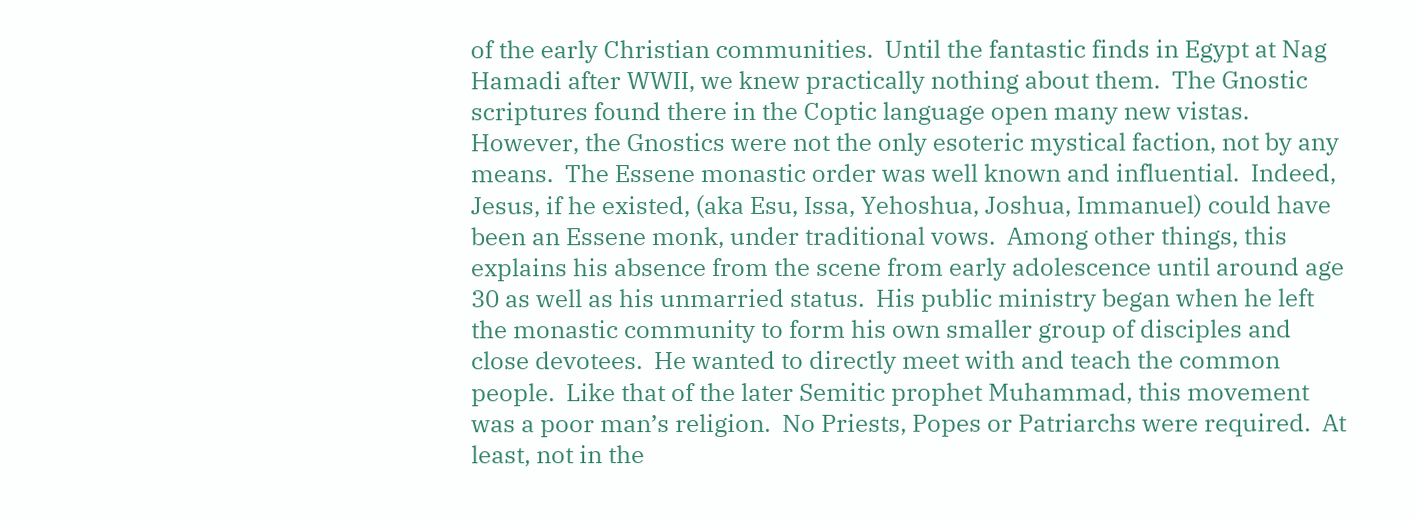of the early Christian communities.  Until the fantastic finds in Egypt at Nag Hamadi after WWII, we knew practically nothing about them.  The Gnostic scriptures found there in the Coptic language open many new vistas.  However, the Gnostics were not the only esoteric mystical faction, not by any means.  The Essene monastic order was well known and influential.  Indeed, Jesus, if he existed, (aka Esu, Issa, Yehoshua, Joshua, Immanuel) could have been an Essene monk, under traditional vows.  Among other things, this explains his absence from the scene from early adolescence until around age 30 as well as his unmarried status.  His public ministry began when he left the monastic community to form his own smaller group of disciples and close devotees.  He wanted to directly meet with and teach the common people.  Like that of the later Semitic prophet Muhammad, this movement was a poor man’s religion.  No Priests, Popes or Patriarchs were required.  At least, not in the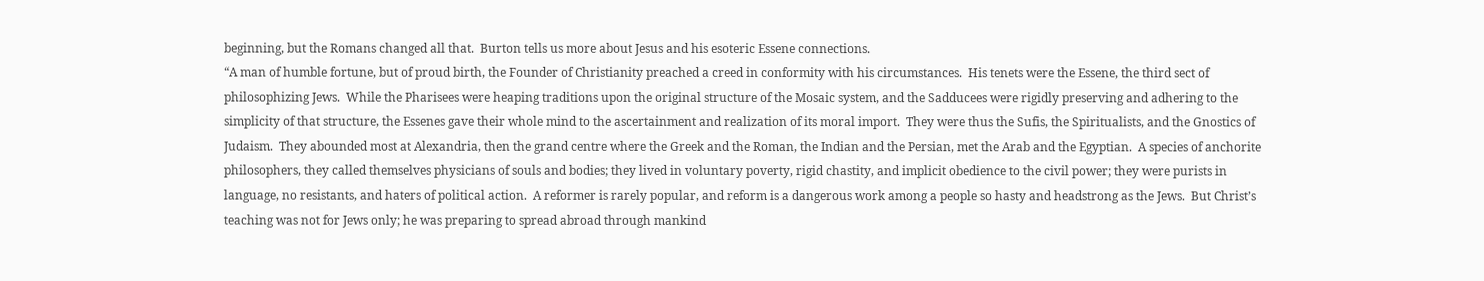beginning, but the Romans changed all that.  Burton tells us more about Jesus and his esoteric Essene connections.
“A man of humble fortune, but of proud birth, the Founder of Christianity preached a creed in conformity with his circumstances.  His tenets were the Essene, the third sect of philosophizing Jews.  While the Pharisees were heaping traditions upon the original structure of the Mosaic system, and the Sadducees were rigidly preserving and adhering to the simplicity of that structure, the Essenes gave their whole mind to the ascertainment and realization of its moral import.  They were thus the Sufis, the Spiritualists, and the Gnostics of Judaism.  They abounded most at Alexandria, then the grand centre where the Greek and the Roman, the Indian and the Persian, met the Arab and the Egyptian.  A species of anchorite philosophers, they called themselves physicians of souls and bodies; they lived in voluntary poverty, rigid chastity, and implicit obedience to the civil power; they were purists in language, no resistants, and haters of political action.  A reformer is rarely popular, and reform is a dangerous work among a people so hasty and headstrong as the Jews.  But Christ’s teaching was not for Jews only; he was preparing to spread abroad through mankind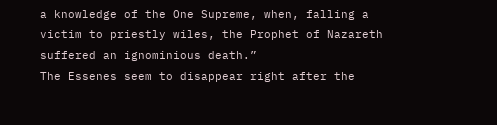a knowledge of the One Supreme, when, falling a victim to priestly wiles, the Prophet of Nazareth suffered an ignominious death.”
The Essenes seem to disappear right after the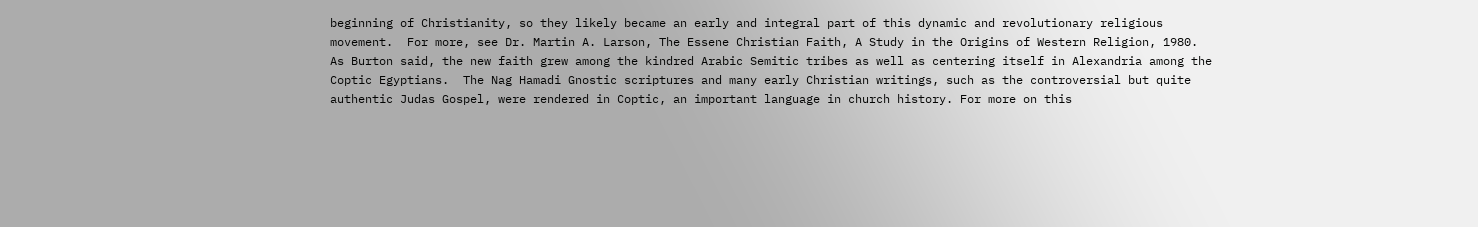beginning of Christianity, so they likely became an early and integral part of this dynamic and revolutionary religious movement.  For more, see Dr. Martin A. Larson, The Essene Christian Faith, A Study in the Origins of Western Religion, 1980.  As Burton said, the new faith grew among the kindred Arabic Semitic tribes as well as centering itself in Alexandria among the Coptic Egyptians.  The Nag Hamadi Gnostic scriptures and many early Christian writings, such as the controversial but quite authentic Judas Gospel, were rendered in Coptic, an important language in church history. For more on this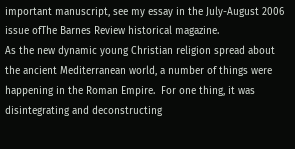important manuscript, see my essay in the July-August 2006 issue ofThe Barnes Review historical magazine.
As the new dynamic young Christian religion spread about the ancient Mediterranean world, a number of things were happening in the Roman Empire.  For one thing, it was disintegrating and deconstructing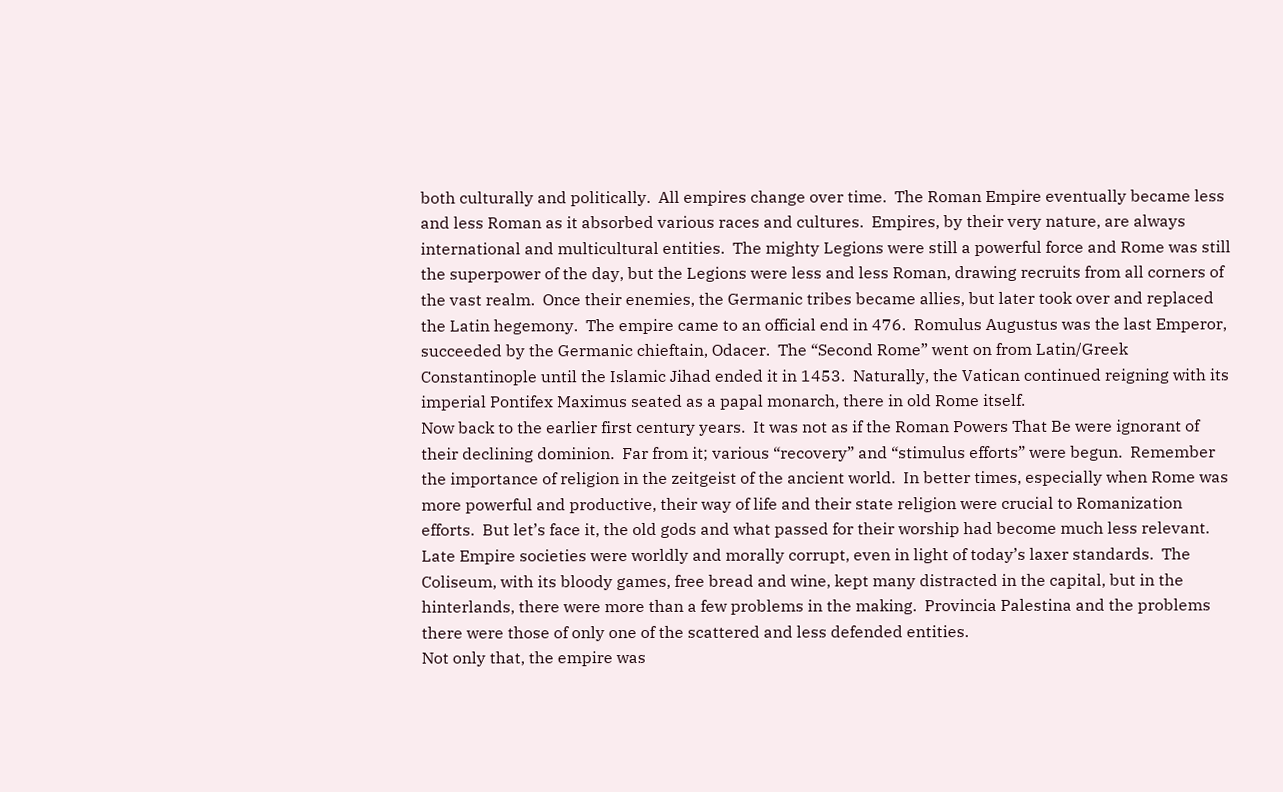both culturally and politically.  All empires change over time.  The Roman Empire eventually became less and less Roman as it absorbed various races and cultures.  Empires, by their very nature, are always international and multicultural entities.  The mighty Legions were still a powerful force and Rome was still the superpower of the day, but the Legions were less and less Roman, drawing recruits from all corners of the vast realm.  Once their enemies, the Germanic tribes became allies, but later took over and replaced the Latin hegemony.  The empire came to an official end in 476.  Romulus Augustus was the last Emperor, succeeded by the Germanic chieftain, Odacer.  The “Second Rome” went on from Latin/Greek Constantinople until the Islamic Jihad ended it in 1453.  Naturally, the Vatican continued reigning with its imperial Pontifex Maximus seated as a papal monarch, there in old Rome itself.
Now back to the earlier first century years.  It was not as if the Roman Powers That Be were ignorant of their declining dominion.  Far from it; various “recovery” and “stimulus efforts” were begun.  Remember the importance of religion in the zeitgeist of the ancient world.  In better times, especially when Rome was more powerful and productive, their way of life and their state religion were crucial to Romanization efforts.  But let’s face it, the old gods and what passed for their worship had become much less relevant.  Late Empire societies were worldly and morally corrupt, even in light of today’s laxer standards.  The Coliseum, with its bloody games, free bread and wine, kept many distracted in the capital, but in the hinterlands, there were more than a few problems in the making.  Provincia Palestina and the problems there were those of only one of the scattered and less defended entities.
Not only that, the empire was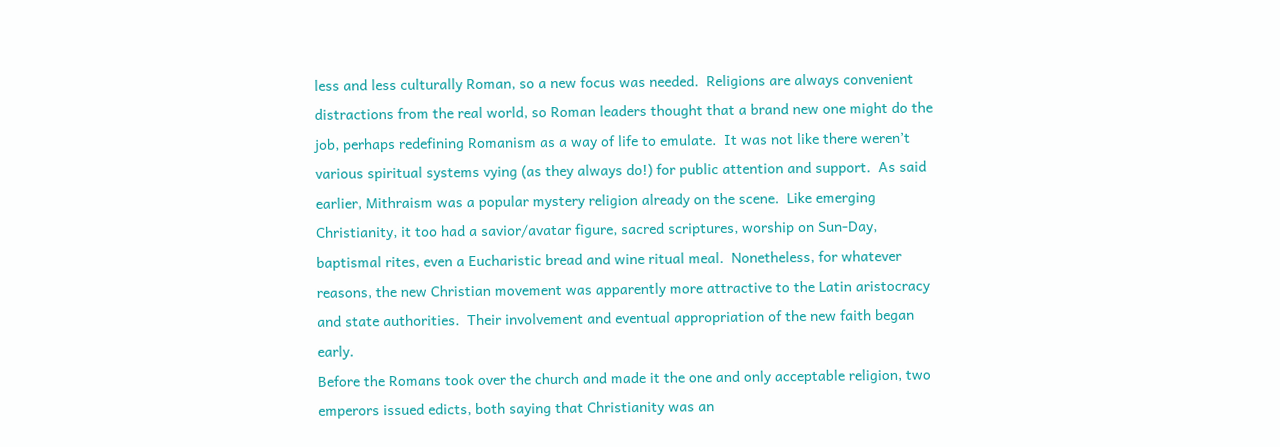less and less culturally Roman, so a new focus was needed.  Religions are always convenient distractions from the real world, so Roman leaders thought that a brand new one might do the job, perhaps redefining Romanism as a way of life to emulate.  It was not like there weren’t various spiritual systems vying (as they always do!) for public attention and support.  As said earlier, Mithraism was a popular mystery religion already on the scene.  Like emerging Christianity, it too had a savior/avatar figure, sacred scriptures, worship on Sun-Day, baptismal rites, even a Eucharistic bread and wine ritual meal.  Nonetheless, for whatever reasons, the new Christian movement was apparently more attractive to the Latin aristocracy and state authorities.  Their involvement and eventual appropriation of the new faith began early.
Before the Romans took over the church and made it the one and only acceptable religion, two emperors issued edicts, both saying that Christianity was an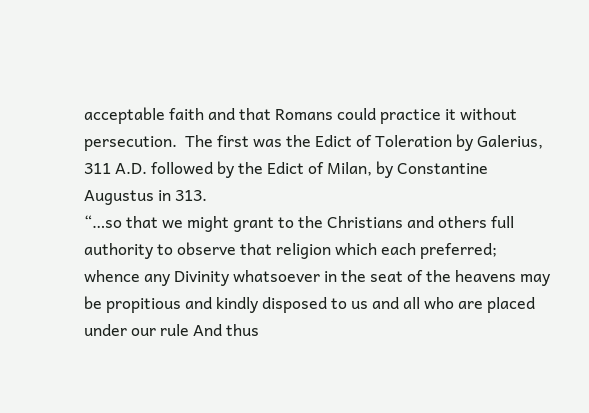acceptable faith and that Romans could practice it without persecution.  The first was the Edict of Toleration by Galerius, 311 A.D. followed by the Edict of Milan, by Constantine Augustus in 313.
“…so that we might grant to the Christians and others full authority to observe that religion which each preferred; whence any Divinity whatsoever in the seat of the heavens may be propitious and kindly disposed to us and all who are placed under our rule And thus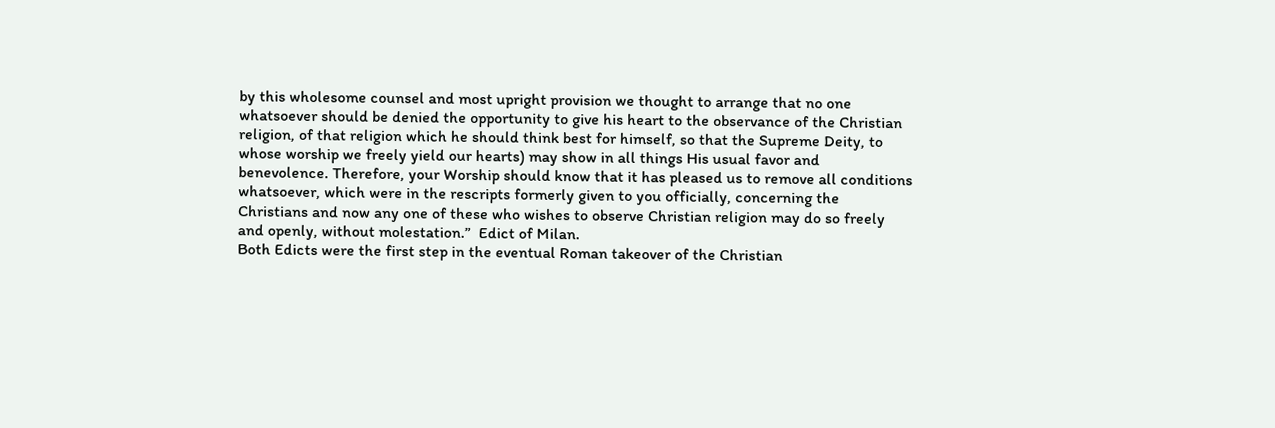by this wholesome counsel and most upright provision we thought to arrange that no one whatsoever should be denied the opportunity to give his heart to the observance of the Christian religion, of that religion which he should think best for himself, so that the Supreme Deity, to whose worship we freely yield our hearts) may show in all things His usual favor and benevolence. Therefore, your Worship should know that it has pleased us to remove all conditions whatsoever, which were in the rescripts formerly given to you officially, concerning the Christians and now any one of these who wishes to observe Christian religion may do so freely and openly, without molestation.”  Edict of Milan.
Both Edicts were the first step in the eventual Roman takeover of the Christian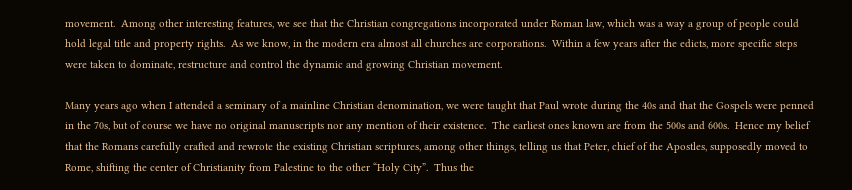movement.  Among other interesting features, we see that the Christian congregations incorporated under Roman law, which was a way a group of people could hold legal title and property rights.  As we know, in the modern era almost all churches are corporations.  Within a few years after the edicts, more specific steps were taken to dominate, restructure and control the dynamic and growing Christian movement.

Many years ago when I attended a seminary of a mainline Christian denomination, we were taught that Paul wrote during the 40s and that the Gospels were penned in the 70s, but of course we have no original manuscripts nor any mention of their existence.  The earliest ones known are from the 500s and 600s.  Hence my belief that the Romans carefully crafted and rewrote the existing Christian scriptures, among other things, telling us that Peter, chief of the Apostles, supposedly moved to Rome, shifting the center of Christianity from Palestine to the other “Holy City”.  Thus the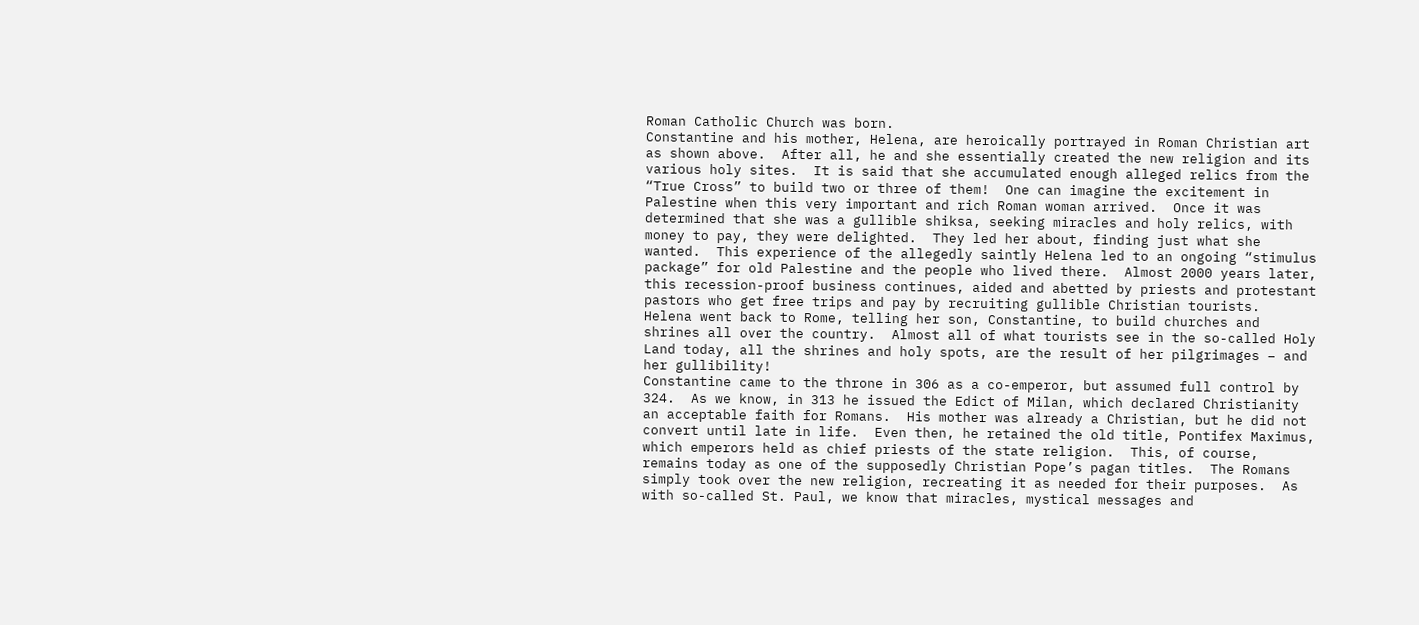Roman Catholic Church was born.
Constantine and his mother, Helena, are heroically portrayed in Roman Christian art as shown above.  After all, he and she essentially created the new religion and its various holy sites.  It is said that she accumulated enough alleged relics from the “True Cross” to build two or three of them!  One can imagine the excitement in Palestine when this very important and rich Roman woman arrived.  Once it was determined that she was a gullible shiksa, seeking miracles and holy relics, with money to pay, they were delighted.  They led her about, finding just what she wanted.  This experience of the allegedly saintly Helena led to an ongoing “stimulus package” for old Palestine and the people who lived there.  Almost 2000 years later, this recession-proof business continues, aided and abetted by priests and protestant pastors who get free trips and pay by recruiting gullible Christian tourists.  Helena went back to Rome, telling her son, Constantine, to build churches and shrines all over the country.  Almost all of what tourists see in the so-called Holy Land today, all the shrines and holy spots, are the result of her pilgrimages – and her gullibility!
Constantine came to the throne in 306 as a co-emperor, but assumed full control by 324.  As we know, in 313 he issued the Edict of Milan, which declared Christianity an acceptable faith for Romans.  His mother was already a Christian, but he did not convert until late in life.  Even then, he retained the old title, Pontifex Maximus, which emperors held as chief priests of the state religion.  This, of course, remains today as one of the supposedly Christian Pope’s pagan titles.  The Romans simply took over the new religion, recreating it as needed for their purposes.  As with so-called St. Paul, we know that miracles, mystical messages and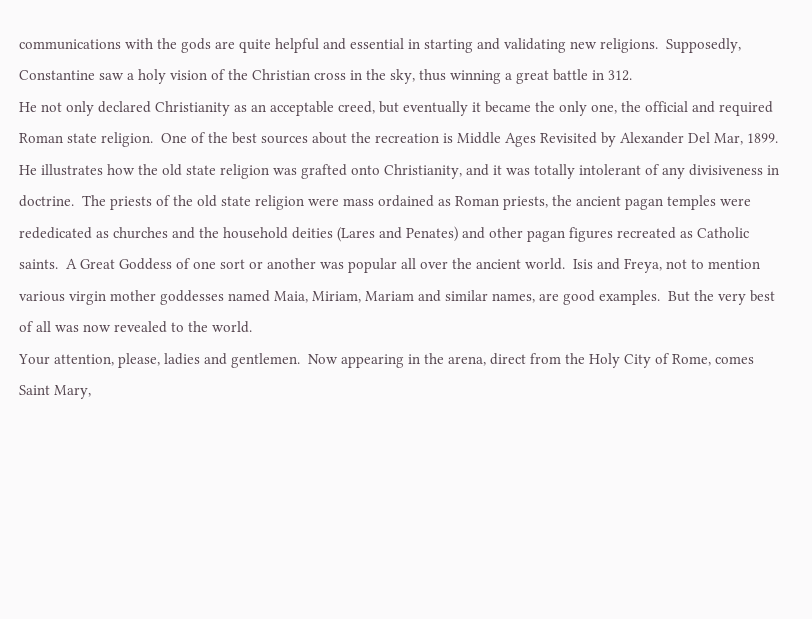communications with the gods are quite helpful and essential in starting and validating new religions.  Supposedly, Constantine saw a holy vision of the Christian cross in the sky, thus winning a great battle in 312.
He not only declared Christianity as an acceptable creed, but eventually it became the only one, the official and required Roman state religion.  One of the best sources about the recreation is Middle Ages Revisited by Alexander Del Mar, 1899.  He illustrates how the old state religion was grafted onto Christianity, and it was totally intolerant of any divisiveness in doctrine.  The priests of the old state religion were mass ordained as Roman priests, the ancient pagan temples were rededicated as churches and the household deities (Lares and Penates) and other pagan figures recreated as Catholic saints.  A Great Goddess of one sort or another was popular all over the ancient world.  Isis and Freya, not to mention various virgin mother goddesses named Maia, Miriam, Mariam and similar names, are good examples.  But the very best of all was now revealed to the world.
Your attention, please, ladies and gentlemen.  Now appearing in the arena, direct from the Holy City of Rome, comes Saint Mary,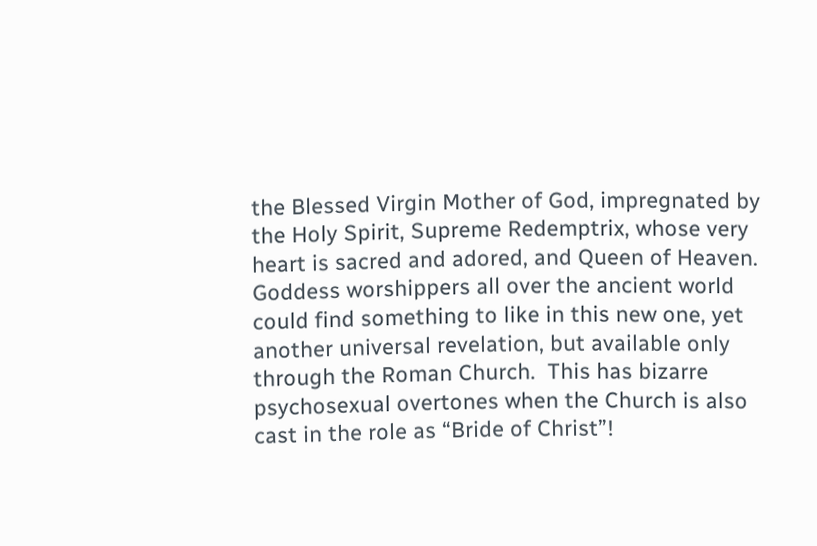the Blessed Virgin Mother of God, impregnated by the Holy Spirit, Supreme Redemptrix, whose very heart is sacred and adored, and Queen of Heaven.  Goddess worshippers all over the ancient world could find something to like in this new one, yet another universal revelation, but available only through the Roman Church.  This has bizarre psychosexual overtones when the Church is also cast in the role as “Bride of Christ”!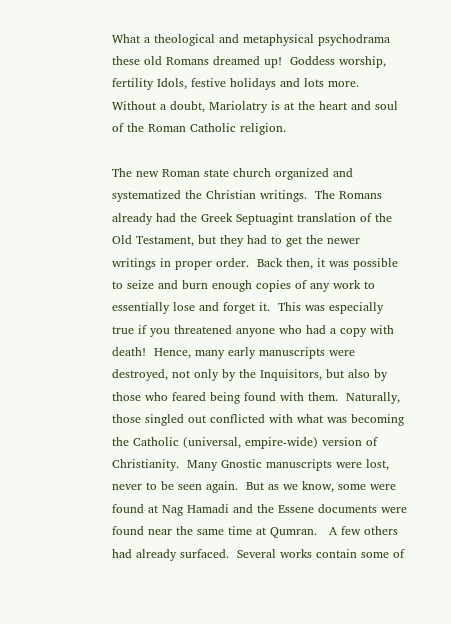What a theological and metaphysical psychodrama these old Romans dreamed up!  Goddess worship, fertility Idols, festive holidays and lots more.  Without a doubt, Mariolatry is at the heart and soul of the Roman Catholic religion.

The new Roman state church organized and systematized the Christian writings.  The Romans already had the Greek Septuagint translation of the Old Testament, but they had to get the newer writings in proper order.  Back then, it was possible to seize and burn enough copies of any work to essentially lose and forget it.  This was especially true if you threatened anyone who had a copy with death!  Hence, many early manuscripts were destroyed, not only by the Inquisitors, but also by those who feared being found with them.  Naturally, those singled out conflicted with what was becoming the Catholic (universal, empire-wide) version of Christianity.  Many Gnostic manuscripts were lost, never to be seen again.  But as we know, some were found at Nag Hamadi and the Essene documents were found near the same time at Qumran.   A few others had already surfaced.  Several works contain some of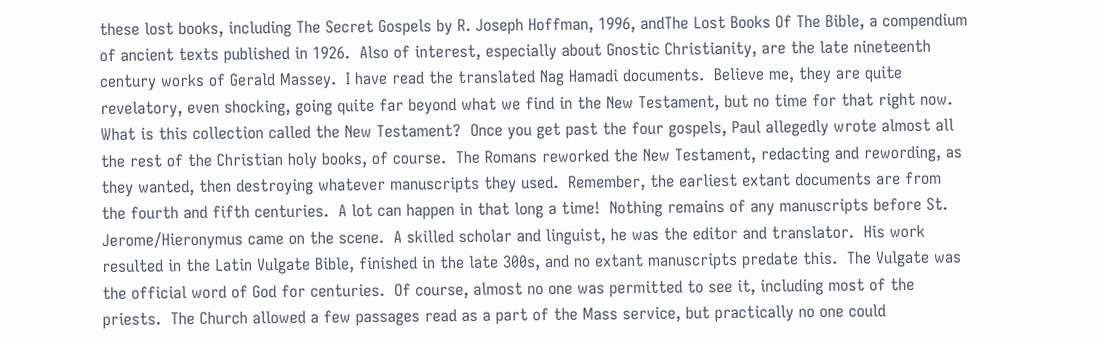these lost books, including The Secret Gospels by R. Joseph Hoffman, 1996, andThe Lost Books Of The Bible, a compendium of ancient texts published in 1926.  Also of interest, especially about Gnostic Christianity, are the late nineteenth century works of Gerald Massey.  I have read the translated Nag Hamadi documents.  Believe me, they are quite revelatory, even shocking, going quite far beyond what we find in the New Testament, but no time for that right now.
What is this collection called the New Testament?  Once you get past the four gospels, Paul allegedly wrote almost all the rest of the Christian holy books, of course.  The Romans reworked the New Testament, redacting and rewording, as they wanted, then destroying whatever manuscripts they used.  Remember, the earliest extant documents are from the fourth and fifth centuries.  A lot can happen in that long a time!  Nothing remains of any manuscripts before St. Jerome/Hieronymus came on the scene.  A skilled scholar and linguist, he was the editor and translator.  His work resulted in the Latin Vulgate Bible, finished in the late 300s, and no extant manuscripts predate this.  The Vulgate was the official word of God for centuries.  Of course, almost no one was permitted to see it, including most of the priests.  The Church allowed a few passages read as a part of the Mass service, but practically no one could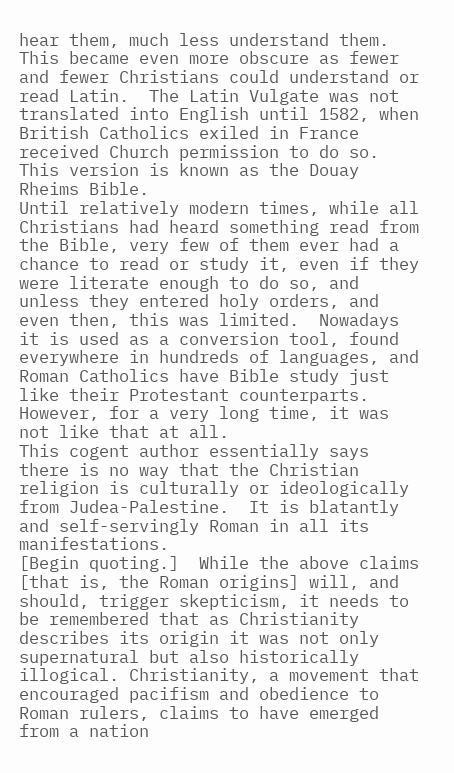hear them, much less understand them.  This became even more obscure as fewer and fewer Christians could understand or read Latin.  The Latin Vulgate was not translated into English until 1582, when British Catholics exiled in France received Church permission to do so.  This version is known as the Douay Rheims Bible.
Until relatively modern times, while all Christians had heard something read from the Bible, very few of them ever had a chance to read or study it, even if they were literate enough to do so, and unless they entered holy orders, and even then, this was limited.  Nowadays it is used as a conversion tool, found everywhere in hundreds of languages, and Roman Catholics have Bible study just like their Protestant counterparts.  However, for a very long time, it was not like that at all.
This cogent author essentially says there is no way that the Christian religion is culturally or ideologically from Judea-Palestine.  It is blatantly and self-servingly Roman in all its manifestations.
[Begin quoting.]  While the above claims [that is, the Roman origins] will, and should, trigger skepticism, it needs to be remembered that as Christianity describes its origin it was not only supernatural but also historically illogical. Christianity, a movement that encouraged pacifism and obedience to Roman rulers, claims to have emerged from a nation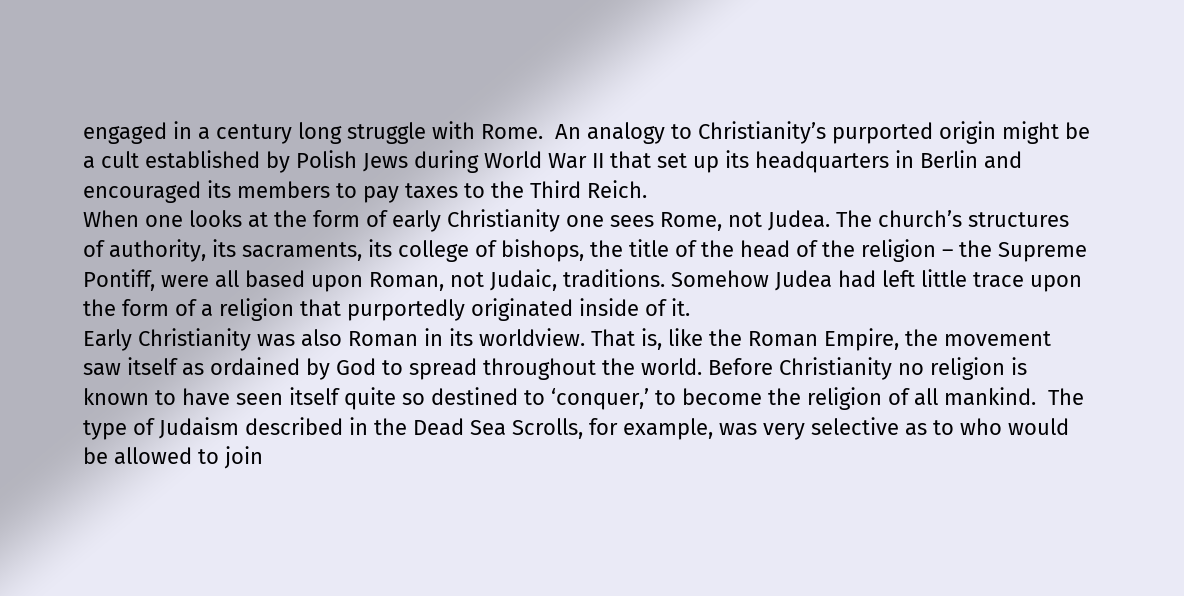engaged in a century long struggle with Rome.  An analogy to Christianity’s purported origin might be a cult established by Polish Jews during World War II that set up its headquarters in Berlin and encouraged its members to pay taxes to the Third Reich.
When one looks at the form of early Christianity one sees Rome, not Judea. The church’s structures of authority, its sacraments, its college of bishops, the title of the head of the religion – the Supreme Pontiff, were all based upon Roman, not Judaic, traditions. Somehow Judea had left little trace upon the form of a religion that purportedly originated inside of it.
Early Christianity was also Roman in its worldview. That is, like the Roman Empire, the movement saw itself as ordained by God to spread throughout the world. Before Christianity no religion is known to have seen itself quite so destined to ‘conquer,’ to become the religion of all mankind.  The type of Judaism described in the Dead Sea Scrolls, for example, was very selective as to who would be allowed to join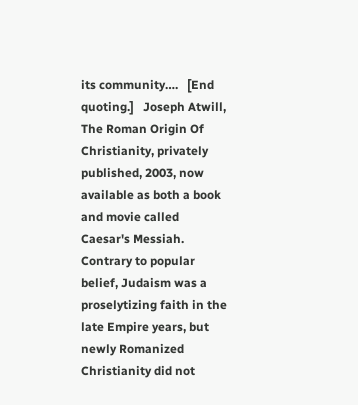its community….   [End quoting.]   Joseph Atwill, The Roman Origin Of Christianity, privately published, 2003, now available as both a book and movie called Caesar's Messiah.
Contrary to popular belief, Judaism was a proselytizing faith in the late Empire years, but newly Romanized Christianity did not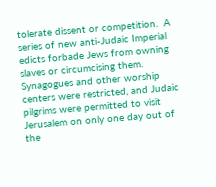tolerate dissent or competition.  A series of new anti-Judaic Imperial edicts forbade Jews from owning slaves or circumcising them.  Synagogues and other worship centers were restricted, and Judaic pilgrims were permitted to visit Jerusalem on only one day out of the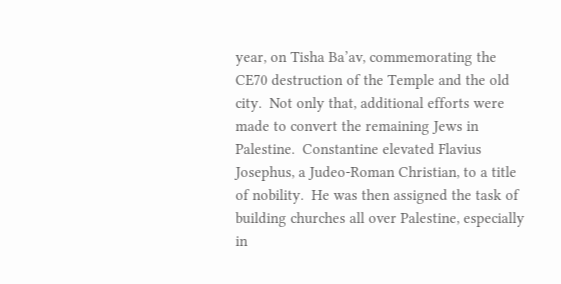year, on Tisha Ba’av, commemorating the CE70 destruction of the Temple and the old city.  Not only that, additional efforts were made to convert the remaining Jews in Palestine.  Constantine elevated Flavius Josephus, a Judeo-Roman Christian, to a title of nobility.  He was then assigned the task of building churches all over Palestine, especially in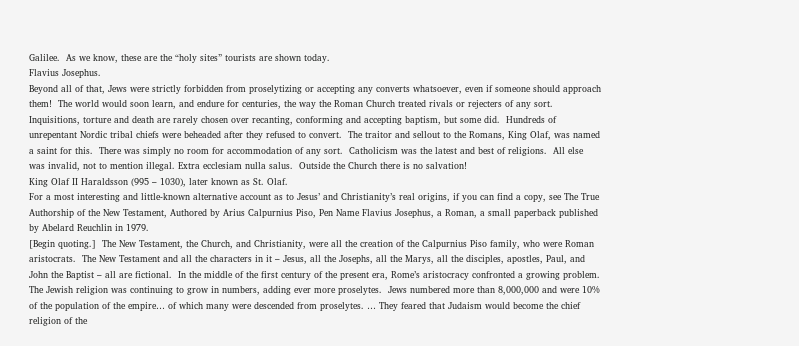Galilee.  As we know, these are the “holy sites” tourists are shown today.
Flavius Josephus.
Beyond all of that, Jews were strictly forbidden from proselytizing or accepting any converts whatsoever, even if someone should approach them!  The world would soon learn, and endure for centuries, the way the Roman Church treated rivals or rejecters of any sort.  Inquisitions, torture and death are rarely chosen over recanting, conforming and accepting baptism, but some did.  Hundreds of unrepentant Nordic tribal chiefs were beheaded after they refused to convert.  The traitor and sellout to the Romans, King Olaf, was named a saint for this.  There was simply no room for accommodation of any sort.  Catholicism was the latest and best of religions.  All else was invalid, not to mention illegal. Extra ecclesiam nulla salus.  Outside the Church there is no salvation!
King Olaf II Haraldsson (995 – 1030), later known as St. Olaf.
For a most interesting and little-known alternative account as to Jesus’ and Christianity’s real origins, if you can find a copy, see The True Authorship of the New Testament, Authored by Arius Calpurnius Piso, Pen Name Flavius Josephus, a Roman, a small paperback published by Abelard Reuchlin in 1979.
[Begin quoting.]  The New Testament, the Church, and Christianity, were all the creation of the Calpurnius Piso family, who were Roman aristocrats.  The New Testament and all the characters in it – Jesus, all the Josephs, all the Marys, all the disciples, apostles, Paul, and John the Baptist – all are fictional.  In the middle of the first century of the present era, Rome’s aristocracy confronted a growing problem.  The Jewish religion was continuing to grow in numbers, adding ever more proselytes.  Jews numbered more than 8,000,000 and were 10% of the population of the empire… of which many were descended from proselytes. … They feared that Judaism would become the chief religion of the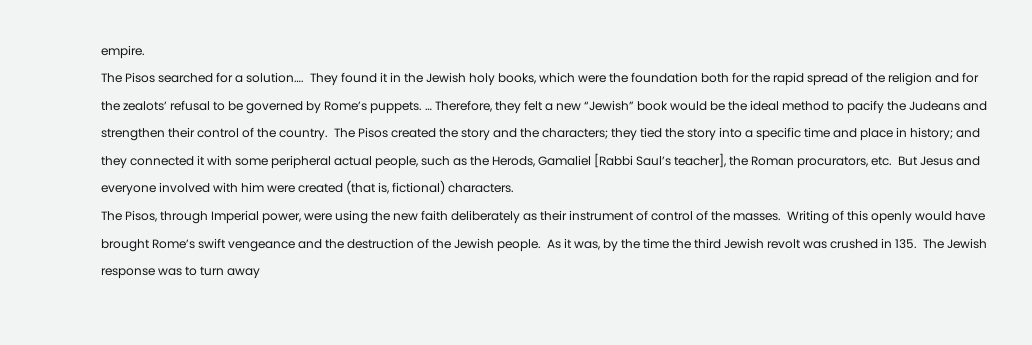empire.
The Pisos searched for a solution….  They found it in the Jewish holy books, which were the foundation both for the rapid spread of the religion and for the zealots’ refusal to be governed by Rome’s puppets. … Therefore, they felt a new “Jewish” book would be the ideal method to pacify the Judeans and strengthen their control of the country.  The Pisos created the story and the characters; they tied the story into a specific time and place in history; and they connected it with some peripheral actual people, such as the Herods, Gamaliel [Rabbi Saul’s teacher], the Roman procurators, etc.  But Jesus and everyone involved with him were created (that is, fictional) characters.
The Pisos, through Imperial power, were using the new faith deliberately as their instrument of control of the masses.  Writing of this openly would have brought Rome’s swift vengeance and the destruction of the Jewish people.  As it was, by the time the third Jewish revolt was crushed in 135.  The Jewish response was to turn away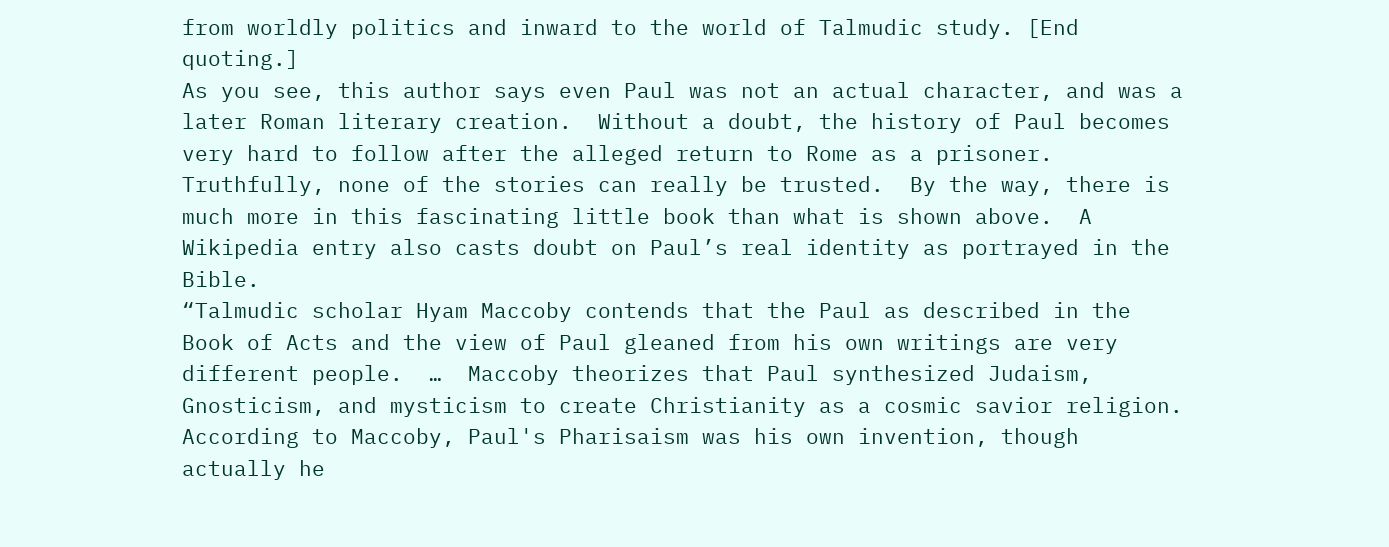from worldly politics and inward to the world of Talmudic study. [End quoting.]
As you see, this author says even Paul was not an actual character, and was a later Roman literary creation.  Without a doubt, the history of Paul becomes very hard to follow after the alleged return to Rome as a prisoner.  Truthfully, none of the stories can really be trusted.  By the way, there is much more in this fascinating little book than what is shown above.  A Wikipedia entry also casts doubt on Paul’s real identity as portrayed in the Bible.
“Talmudic scholar Hyam Maccoby contends that the Paul as described in the Book of Acts and the view of Paul gleaned from his own writings are very different people.  …  Maccoby theorizes that Paul synthesized Judaism, Gnosticism, and mysticism to create Christianity as a cosmic savior religion.  According to Maccoby, Paul's Pharisaism was his own invention, though actually he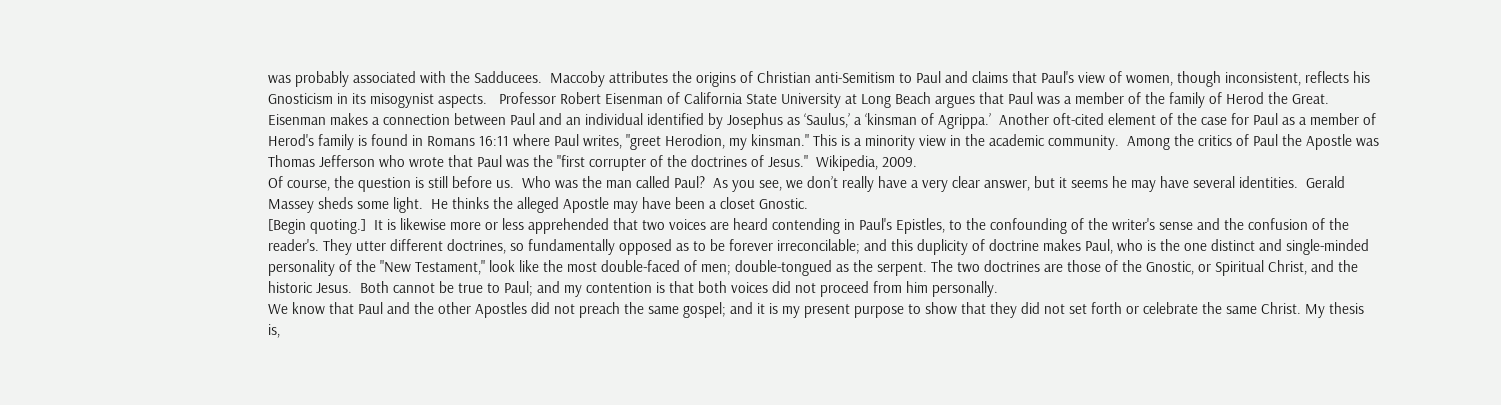was probably associated with the Sadducees.  Maccoby attributes the origins of Christian anti-Semitism to Paul and claims that Paul's view of women, though inconsistent, reflects his Gnosticism in its misogynist aspects.   Professor Robert Eisenman of California State University at Long Beach argues that Paul was a member of the family of Herod the Great.   Eisenman makes a connection between Paul and an individual identified by Josephus as ‘Saulus,’ a ‘kinsman of Agrippa.’  Another oft-cited element of the case for Paul as a member of Herod's family is found in Romans 16:11 where Paul writes, "greet Herodion, my kinsman." This is a minority view in the academic community.  Among the critics of Paul the Apostle was Thomas Jefferson who wrote that Paul was the "first corrupter of the doctrines of Jesus."  Wikipedia, 2009.
Of course, the question is still before us.  Who was the man called Paul?  As you see, we don’t really have a very clear answer, but it seems he may have several identities.  Gerald Massey sheds some light.  He thinks the alleged Apostle may have been a closet Gnostic.
[Begin quoting.]  It is likewise more or less apprehended that two voices are heard contending in Paul's Epistles, to the confounding of the writer's sense and the confusion of the reader's. They utter different doctrines, so fundamentally opposed as to be forever irreconcilable; and this duplicity of doctrine makes Paul, who is the one distinct and single-minded personality of the "New Testament," look like the most double-faced of men; double-tongued as the serpent. The two doctrines are those of the Gnostic, or Spiritual Christ, and the historic Jesus.  Both cannot be true to Paul; and my contention is that both voices did not proceed from him personally.
We know that Paul and the other Apostles did not preach the same gospel; and it is my present purpose to show that they did not set forth or celebrate the same Christ. My thesis is,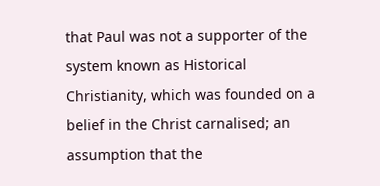that Paul was not a supporter of the system known as Historical Christianity, which was founded on a belief in the Christ carnalised; an assumption that the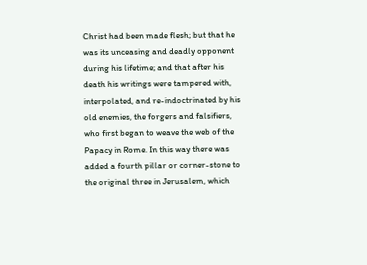Christ had been made flesh; but that he was its unceasing and deadly opponent during his lifetime; and that after his death his writings were tampered with, interpolated, and re-indoctrinated by his old enemies, the forgers and falsifiers, who first began to weave the web of the Papacy in Rome. In this way there was added a fourth pillar or corner-stone to the original three in Jerusalem, which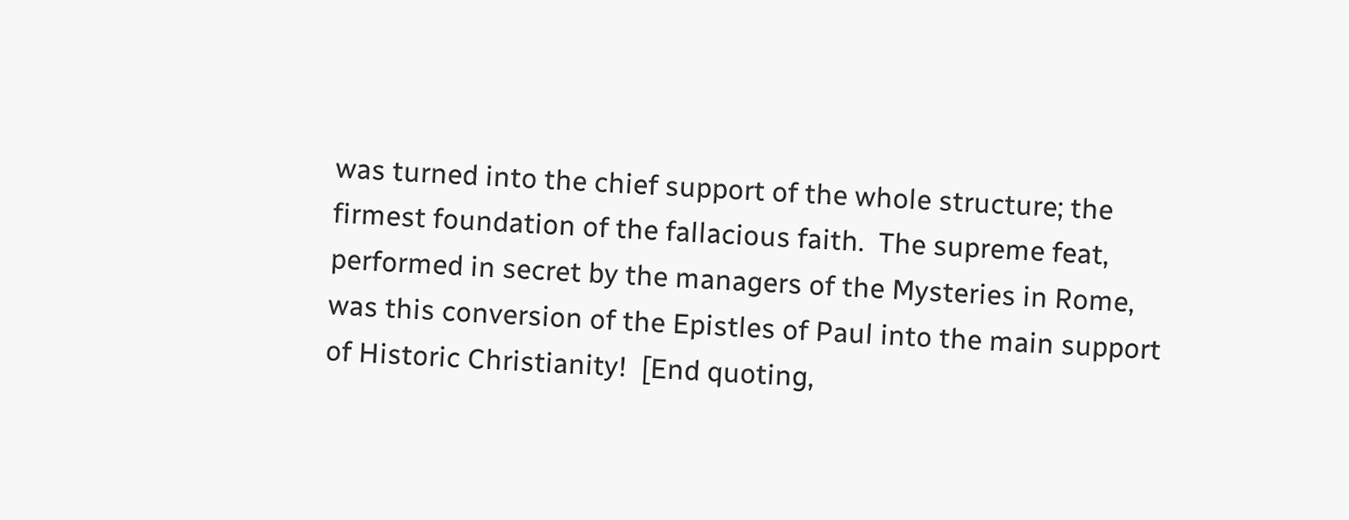was turned into the chief support of the whole structure; the firmest foundation of the fallacious faith.  The supreme feat, performed in secret by the managers of the Mysteries in Rome, was this conversion of the Epistles of Paul into the main support of Historic Christianity!  [End quoting,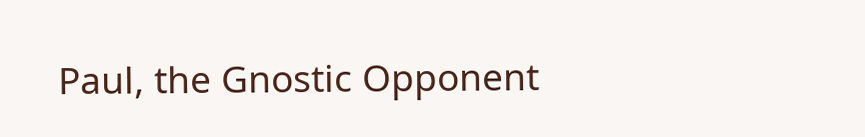Paul, the Gnostic Opponent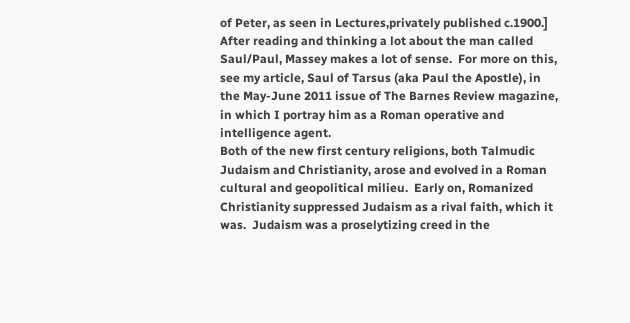of Peter, as seen in Lectures,privately published c.1900.]
After reading and thinking a lot about the man called Saul/Paul, Massey makes a lot of sense.  For more on this, see my article, Saul of Tarsus (aka Paul the Apostle), in the May-June 2011 issue of The Barnes Review magazine, in which I portray him as a Roman operative and intelligence agent.
Both of the new first century religions, both Talmudic Judaism and Christianity, arose and evolved in a Roman cultural and geopolitical milieu.  Early on, Romanized Christianity suppressed Judaism as a rival faith, which it was.  Judaism was a proselytizing creed in the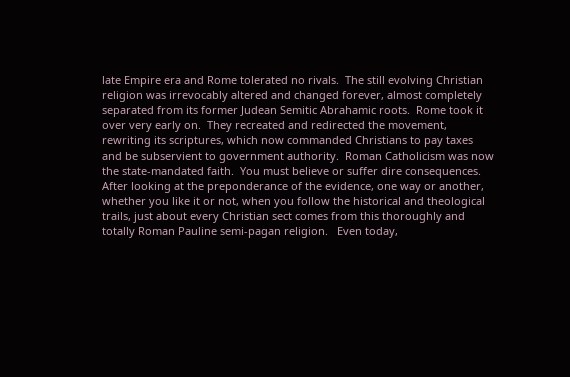late Empire era and Rome tolerated no rivals.  The still evolving Christian religion was irrevocably altered and changed forever, almost completely separated from its former Judean Semitic Abrahamic roots.  Rome took it over very early on.  They recreated and redirected the movement, rewriting its scriptures, which now commanded Christians to pay taxes and be subservient to government authority.  Roman Catholicism was now the state-mandated faith.  You must believe or suffer dire consequences.
After looking at the preponderance of the evidence, one way or another, whether you like it or not, when you follow the historical and theological trails, just about every Christian sect comes from this thoroughly and totally Roman Pauline semi-pagan religion.   Even today,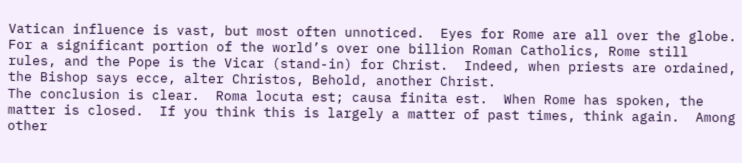Vatican influence is vast, but most often unnoticed.  Eyes for Rome are all over the globe.  For a significant portion of the world’s over one billion Roman Catholics, Rome still rules, and the Pope is the Vicar (stand-in) for Christ.  Indeed, when priests are ordained, the Bishop says ecce, alter Christos, Behold, another Christ.
The conclusion is clear.  Roma locuta est; causa finita est.  When Rome has spoken, the matter is closed.  If you think this is largely a matter of past times, think again.  Among other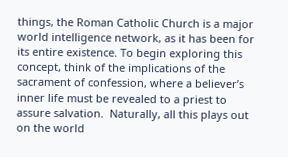things, the Roman Catholic Church is a major world intelligence network, as it has been for its entire existence. To begin exploring this concept, think of the implications of the sacrament of confession, where a believer’s inner life must be revealed to a priest to assure salvation.  Naturally, all this plays out on the world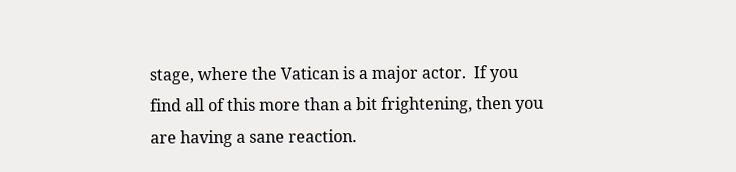stage, where the Vatican is a major actor.  If you find all of this more than a bit frightening, then you are having a sane reaction.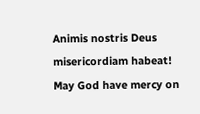Animis nostris Deus misericordiam habeat!
May God have mercy on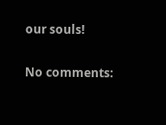our souls!

No comments: